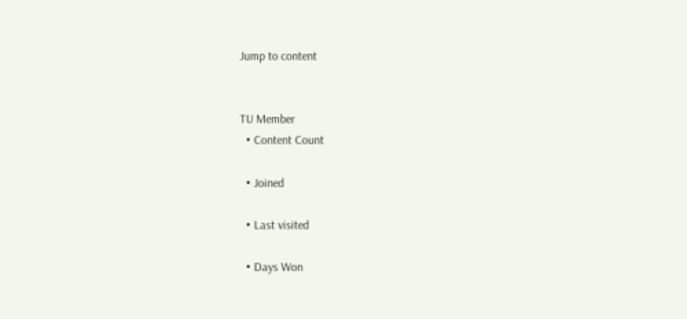Jump to content


TU Member
  • Content Count

  • Joined

  • Last visited

  • Days Won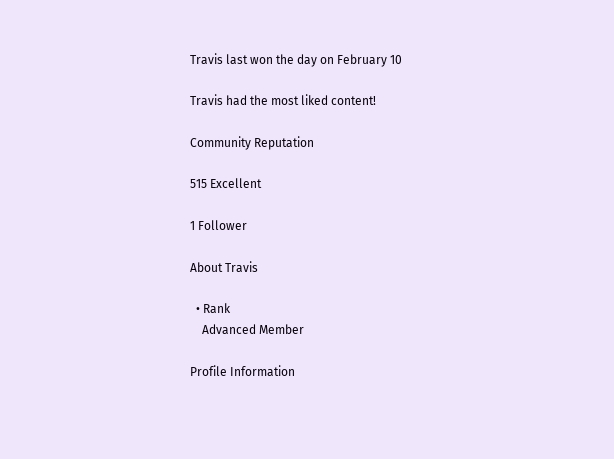Travis last won the day on February 10

Travis had the most liked content!

Community Reputation

515 Excellent

1 Follower

About Travis

  • Rank
    Advanced Member

Profile Information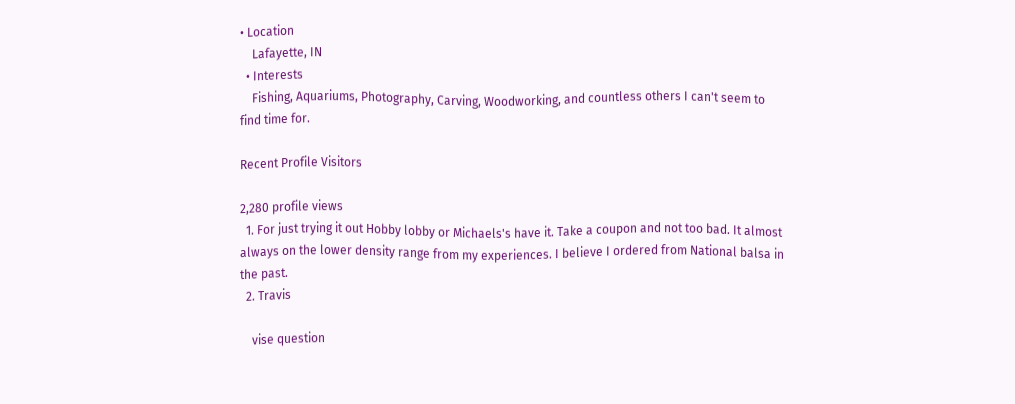• Location
    Lafayette, IN
  • Interests
    Fishing, Aquariums, Photography, Carving, Woodworking, and countless others I can't seem to find time for.

Recent Profile Visitors

2,280 profile views
  1. For just trying it out Hobby lobby or Michaels's have it. Take a coupon and not too bad. It almost always on the lower density range from my experiences. I believe I ordered from National balsa in the past.
  2. Travis

    vise question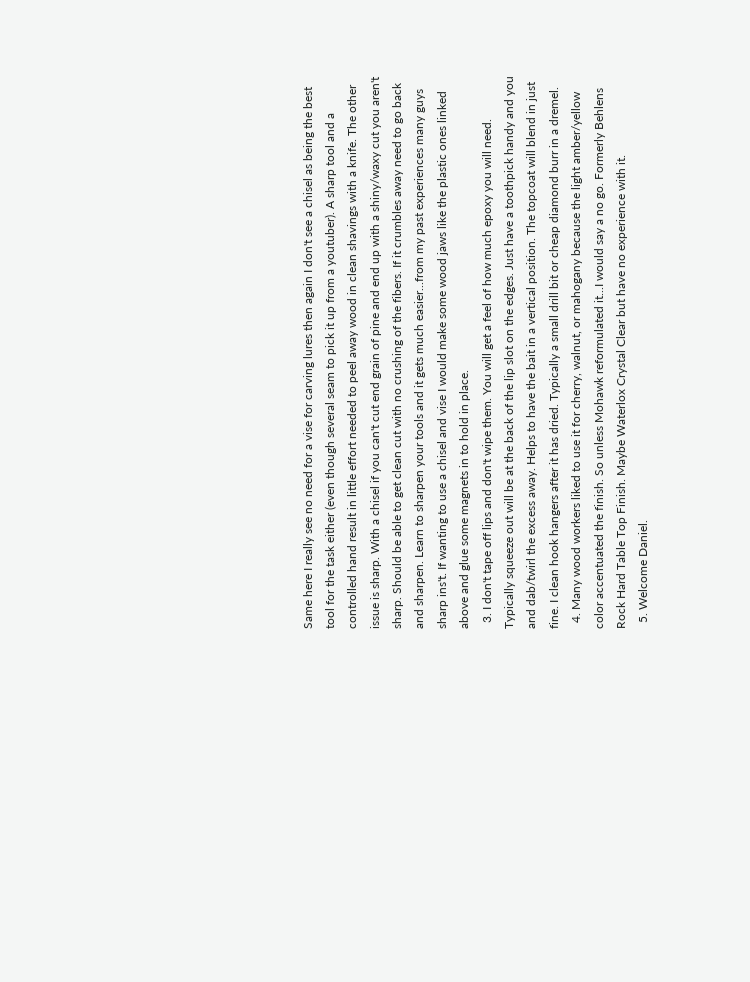Same here I really see no need for a vise for carving lures then again I don't see a chisel as being the best tool for the task either (even though several seam to pick it up from a youtuber). A sharp tool and a controlled hand result in little effort needed to peel away wood in clean shavings with a knife. The other issue is sharp. With a chisel if you can't cut end grain of pine and end up with a shiny/waxy cut you aren't sharp. Should be able to get clean cut with no crushing of the fibers. If it crumbles away need to go back and sharpen. Learn to sharpen your tools and it gets much easier...from my past experiences many guys sharp ins't. If wanting to use a chisel and vise I would make some wood jaws like the plastic ones linked above and glue some magnets in to hold in place.
  3. I don't tape off lips and don't wipe them. You will get a feel of how much epoxy you will need. Typically squeeze out will be at the back of the lip slot on the edges. Just have a toothpick handy and you and dab/twirl the excess away. Helps to have the bait in a vertical position. The topcoat will blend in just fine. I clean hook hangers after it has dried. Typically a small drill bit or cheap diamond burr in a dremel.
  4. Many wood workers liked to use it for cherry, walnut, or mahogany because the light amber/yellow color accentuated the finish. So unless Mohawk reformulated it...I would say a no go. Formerly Behlens Rock Hard Table Top Finish. Maybe Waterlox Crystal Clear but have no experience with it.
  5. Welcome Daniel.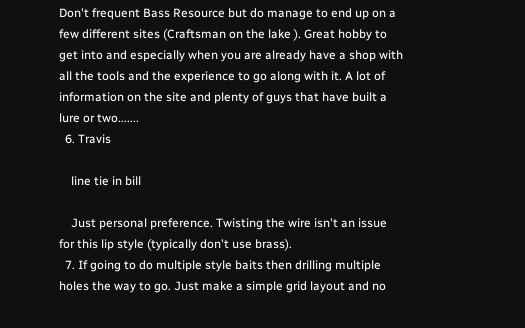Don't frequent Bass Resource but do manage to end up on a few different sites (Craftsman on the lake ). Great hobby to get into and especially when you are already have a shop with all the tools and the experience to go along with it. A lot of information on the site and plenty of guys that have built a lure or two.......
  6. Travis

    line tie in bill

    Just personal preference. Twisting the wire isn't an issue for this lip style (typically don't use brass).
  7. If going to do multiple style baits then drilling multiple holes the way to go. Just make a simple grid layout and no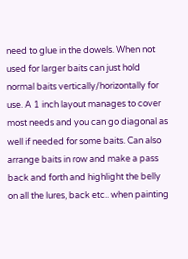need to glue in the dowels. When not used for larger baits can just hold normal baits vertically/horizontally for use. A 1 inch layout manages to cover most needs and you can go diagonal as well if needed for some baits. Can also arrange baits in row and make a pass back and forth and highlight the belly on all the lures, back etc.. when painting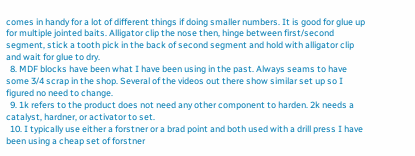comes in handy for a lot of different things if doing smaller numbers. It is good for glue up for multiple jointed baits. Alligator clip the nose then, hinge between first/second segment, stick a tooth pick in the back of second segment and hold with alligator clip and wait for glue to dry.
  8. MDF blocks have been what I have been using in the past. Always seams to have some 3/4 scrap in the shop. Several of the videos out there show similar set up so I figured no need to change.
  9. 1k refers to the product does not need any other component to harden. 2k needs a catalyst, hardner, or activator to set.
  10. I typically use either a forstner or a brad point and both used with a drill press I have been using a cheap set of forstner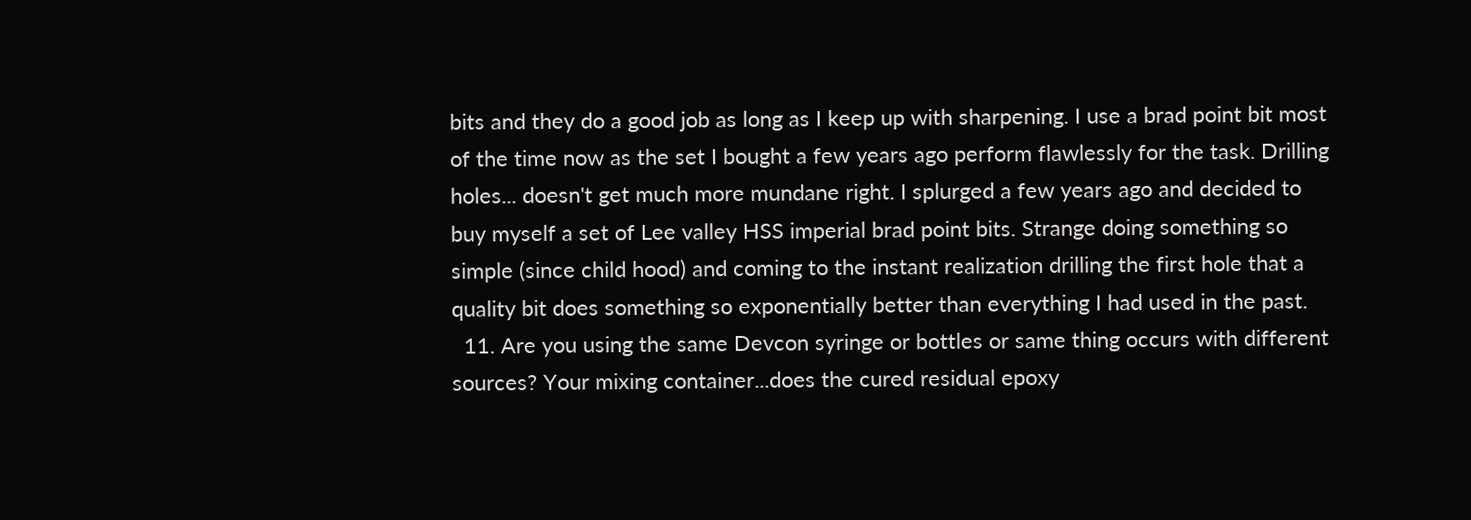bits and they do a good job as long as I keep up with sharpening. I use a brad point bit most of the time now as the set I bought a few years ago perform flawlessly for the task. Drilling holes... doesn't get much more mundane right. I splurged a few years ago and decided to buy myself a set of Lee valley HSS imperial brad point bits. Strange doing something so simple (since child hood) and coming to the instant realization drilling the first hole that a quality bit does something so exponentially better than everything I had used in the past.
  11. Are you using the same Devcon syringe or bottles or same thing occurs with different sources? Your mixing container...does the cured residual epoxy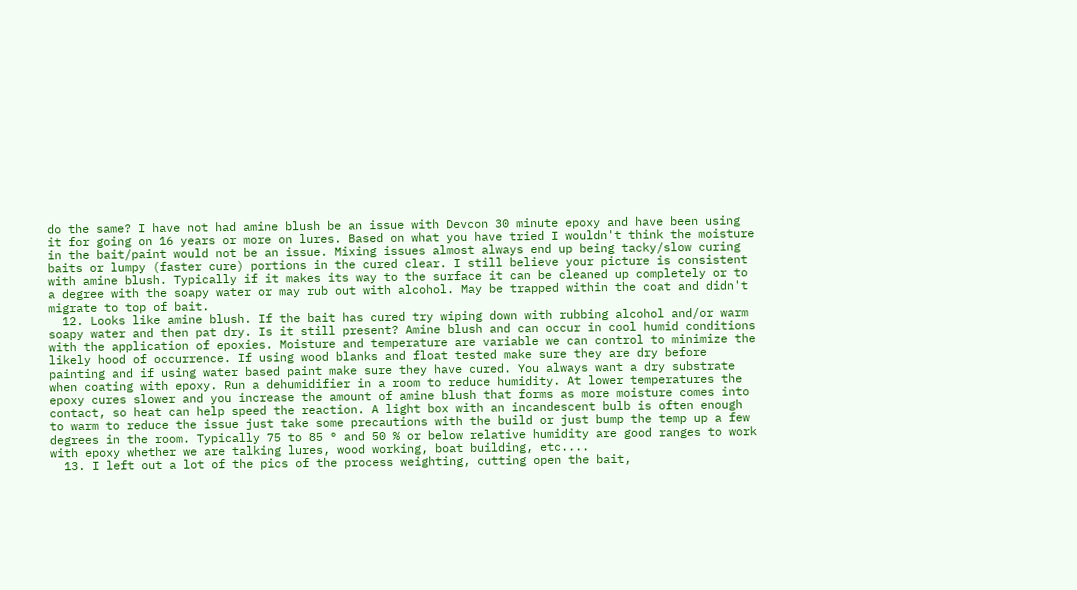do the same? I have not had amine blush be an issue with Devcon 30 minute epoxy and have been using it for going on 16 years or more on lures. Based on what you have tried I wouldn't think the moisture in the bait/paint would not be an issue. Mixing issues almost always end up being tacky/slow curing baits or lumpy (faster cure) portions in the cured clear. I still believe your picture is consistent with amine blush. Typically if it makes its way to the surface it can be cleaned up completely or to a degree with the soapy water or may rub out with alcohol. May be trapped within the coat and didn't migrate to top of bait.
  12. Looks like amine blush. If the bait has cured try wiping down with rubbing alcohol and/or warm soapy water and then pat dry. Is it still present? Amine blush and can occur in cool humid conditions with the application of epoxies. Moisture and temperature are variable we can control to minimize the likely hood of occurrence. If using wood blanks and float tested make sure they are dry before painting and if using water based paint make sure they have cured. You always want a dry substrate when coating with epoxy. Run a dehumidifier in a room to reduce humidity. At lower temperatures the epoxy cures slower and you increase the amount of amine blush that forms as more moisture comes into contact, so heat can help speed the reaction. A light box with an incandescent bulb is often enough to warm to reduce the issue just take some precautions with the build or just bump the temp up a few degrees in the room. Typically 75 to 85 ° and 50 % or below relative humidity are good ranges to work with epoxy whether we are talking lures, wood working, boat building, etc....
  13. I left out a lot of the pics of the process weighting, cutting open the bait,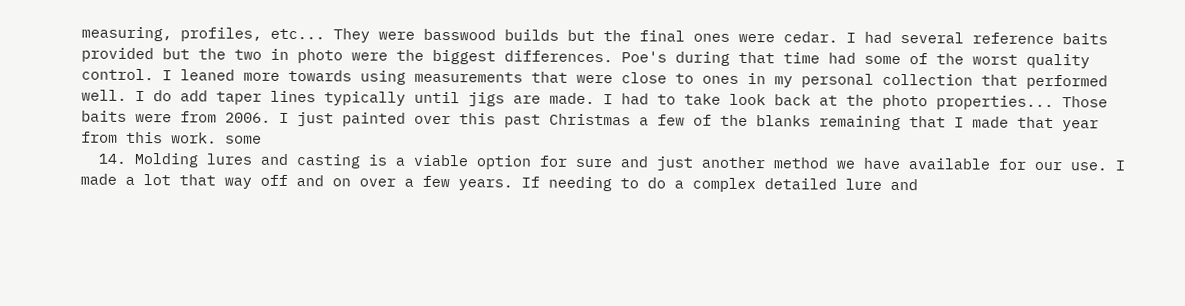measuring, profiles, etc... They were basswood builds but the final ones were cedar. I had several reference baits provided but the two in photo were the biggest differences. Poe's during that time had some of the worst quality control. I leaned more towards using measurements that were close to ones in my personal collection that performed well. I do add taper lines typically until jigs are made. I had to take look back at the photo properties... Those baits were from 2006. I just painted over this past Christmas a few of the blanks remaining that I made that year from this work. some
  14. Molding lures and casting is a viable option for sure and just another method we have available for our use. I made a lot that way off and on over a few years. If needing to do a complex detailed lure and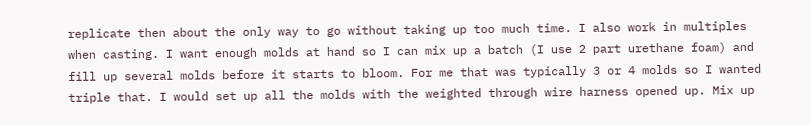replicate then about the only way to go without taking up too much time. I also work in multiples when casting. I want enough molds at hand so I can mix up a batch (I use 2 part urethane foam) and fill up several molds before it starts to bloom. For me that was typically 3 or 4 molds so I wanted triple that. I would set up all the molds with the weighted through wire harness opened up. Mix up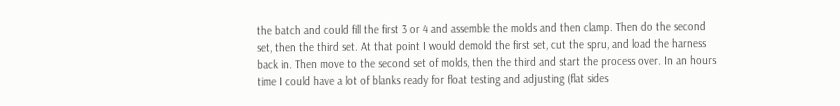the batch and could fill the first 3 or 4 and assemble the molds and then clamp. Then do the second set, then the third set. At that point I would demold the first set, cut the spru, and load the harness back in. Then move to the second set of molds, then the third and start the process over. In an hours time I could have a lot of blanks ready for float testing and adjusting (flat sides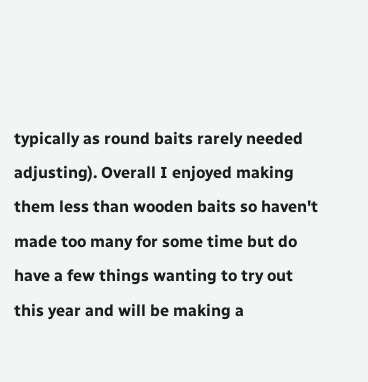typically as round baits rarely needed adjusting). Overall I enjoyed making them less than wooden baits so haven't made too many for some time but do have a few things wanting to try out this year and will be making a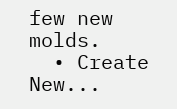few new molds.
  • Create New...